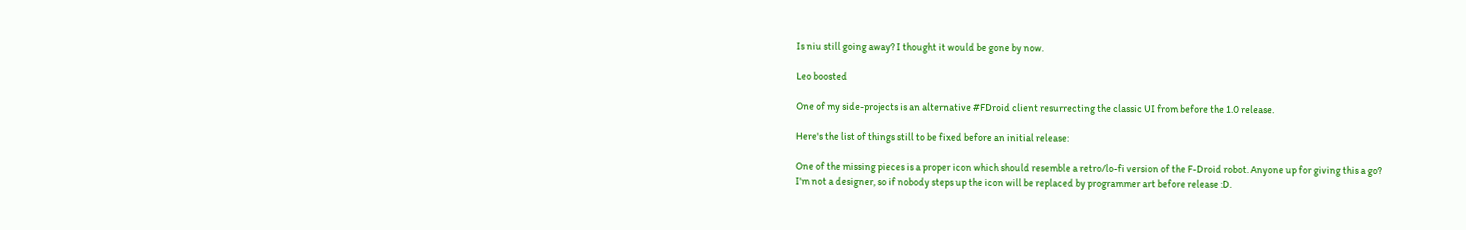Is niu still going away? I thought it would be gone by now.

Leo boosted

One of my side-projects is an alternative #FDroid client resurrecting the classic UI from before the 1.0 release.

Here's the list of things still to be fixed before an initial release:

One of the missing pieces is a proper icon which should resemble a retro/lo-fi version of the F-Droid robot. Anyone up for giving this a go?
I'm not a designer, so if nobody steps up the icon will be replaced by programmer art before release :D.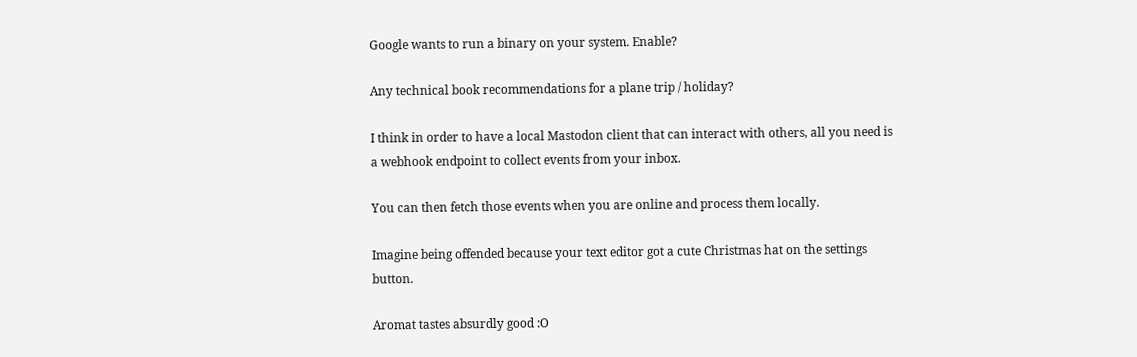Google wants to run a binary on your system. Enable?

Any technical book recommendations for a plane trip / holiday?

I think in order to have a local Mastodon client that can interact with others, all you need is a webhook endpoint to collect events from your inbox.

You can then fetch those events when you are online and process them locally.

Imagine being offended because your text editor got a cute Christmas hat on the settings button.

Aromat tastes absurdly good :O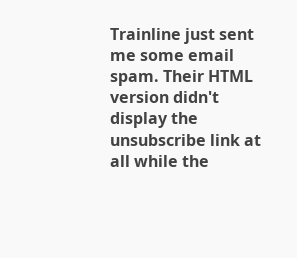Trainline just sent me some email spam. Their HTML version didn't display the unsubscribe link at all while the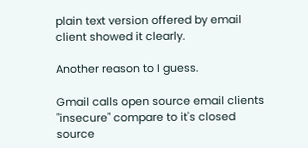plain text version offered by email client showed it clearly.

Another reason to I guess.

Gmail calls open source email clients "insecure" compare to it's closed source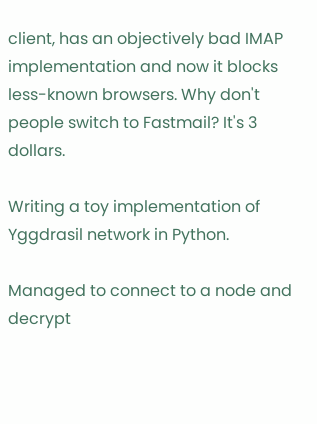client, has an objectively bad IMAP implementation and now it blocks less-known browsers. Why don't people switch to Fastmail? It's 3 dollars.

Writing a toy implementation of Yggdrasil network in Python.

Managed to connect to a node and decrypt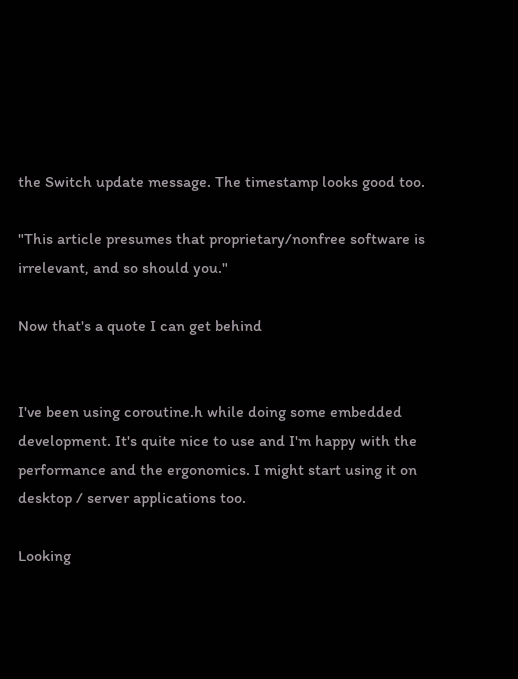the Switch update message. The timestamp looks good too.

"This article presumes that proprietary/nonfree software is irrelevant, and so should you."

Now that's a quote I can get behind


I've been using coroutine.h while doing some embedded development. It's quite nice to use and I'm happy with the performance and the ergonomics. I might start using it on desktop / server applications too.

Looking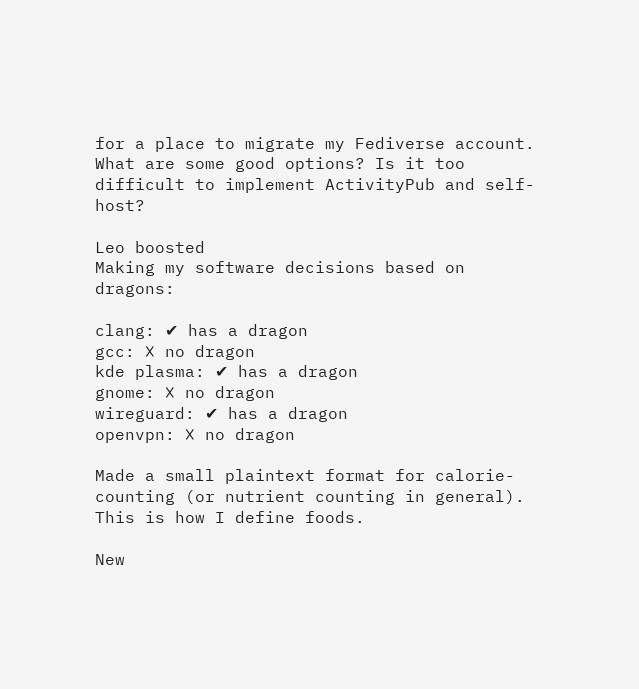for a place to migrate my Fediverse account. What are some good options? Is it too difficult to implement ActivityPub and self-host?

Leo boosted
Making my software decisions based on dragons:

clang: ✔ has a dragon
gcc: ❌ no dragon
kde plasma: ✔ has a dragon
gnome: ❌ no dragon
wireguard: ✔ has a dragon
openvpn: ❌ no dragon

Made a small plaintext format for calorie-counting (or nutrient counting in general). This is how I define foods.

New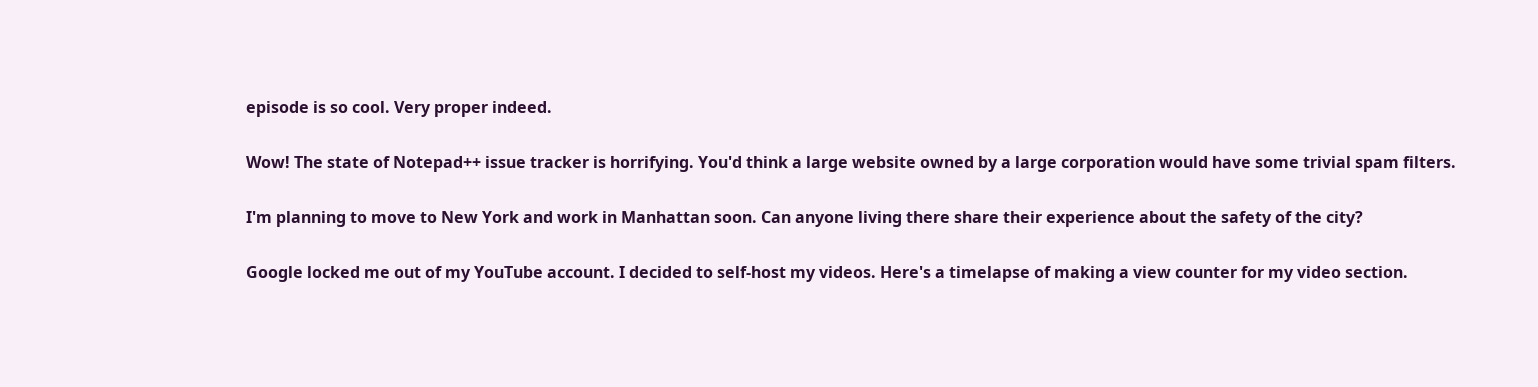episode is so cool. Very proper indeed.

Wow! The state of Notepad++ issue tracker is horrifying. You'd think a large website owned by a large corporation would have some trivial spam filters.

I'm planning to move to New York and work in Manhattan soon. Can anyone living there share their experience about the safety of the city?

Google locked me out of my YouTube account. I decided to self-host my videos. Here's a timelapse of making a view counter for my video section.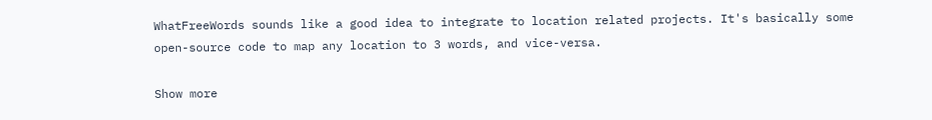WhatFreeWords sounds like a good idea to integrate to location related projects. It's basically some open-source code to map any location to 3 words, and vice-versa.

Show more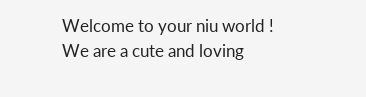Welcome to your niu world ! We are a cute and loving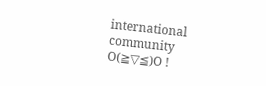international community O(≧▽≦)O !